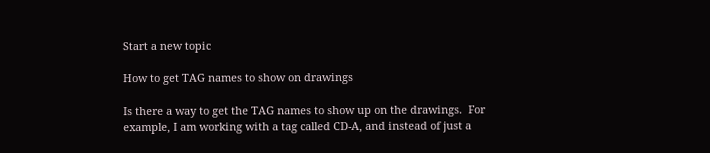Start a new topic

How to get TAG names to show on drawings

Is there a way to get the TAG names to show up on the drawings.  For example, I am working with a tag called CD-A, and instead of just a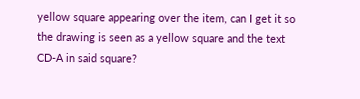yellow square appearing over the item, can I get it so the drawing is seen as a yellow square and the text CD-A in said square?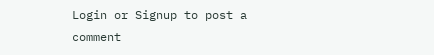Login or Signup to post a comment